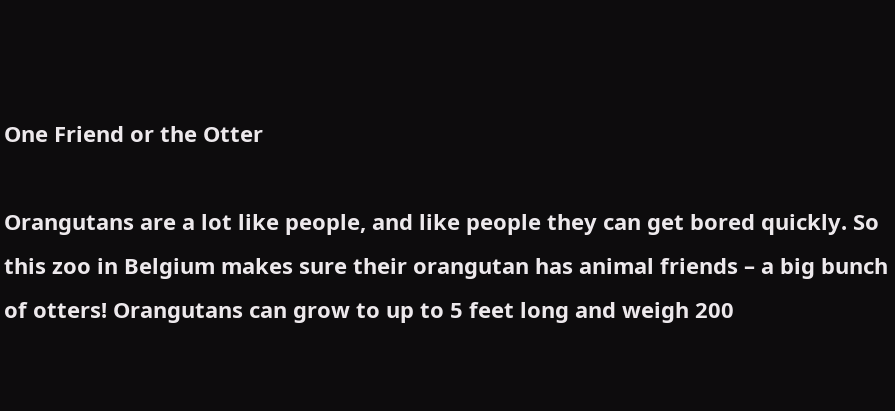One Friend or the Otter

Orangutans are a lot like people, and like people they can get bored quickly. So this zoo in Belgium makes sure their orangutan has animal friends – a big bunch of otters! Orangutans can grow to up to 5 feet long and weigh 200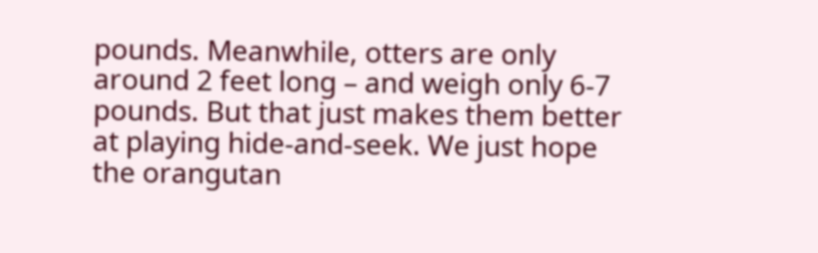pounds. Meanwhile, otters are only around 2 feet long – and weigh only 6-7 pounds. But that just makes them better at playing hide-and-seek. We just hope the orangutan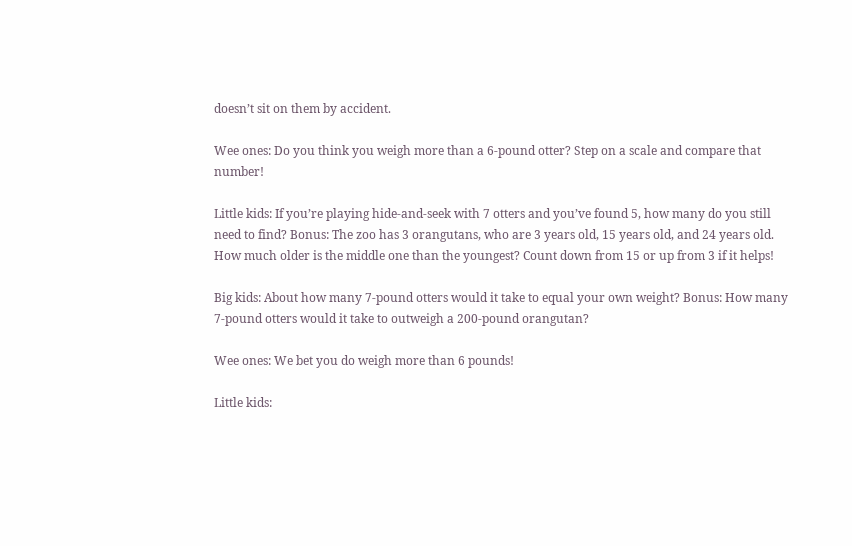doesn’t sit on them by accident.

Wee ones: Do you think you weigh more than a 6-pound otter? Step on a scale and compare that number!

Little kids: If you’re playing hide-and-seek with 7 otters and you’ve found 5, how many do you still need to find? Bonus: The zoo has 3 orangutans, who are 3 years old, 15 years old, and 24 years old. How much older is the middle one than the youngest? Count down from 15 or up from 3 if it helps!

Big kids: About how many 7-pound otters would it take to equal your own weight? Bonus: How many 7-pound otters would it take to outweigh a 200-pound orangutan?

Wee ones: We bet you do weigh more than 6 pounds!

Little kids: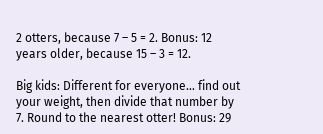2 otters, because 7 – 5 = 2. Bonus: 12 years older, because 15 – 3 = 12.

Big kids: Different for everyone… find out your weight, then divide that number by 7. Round to the nearest otter! Bonus: 29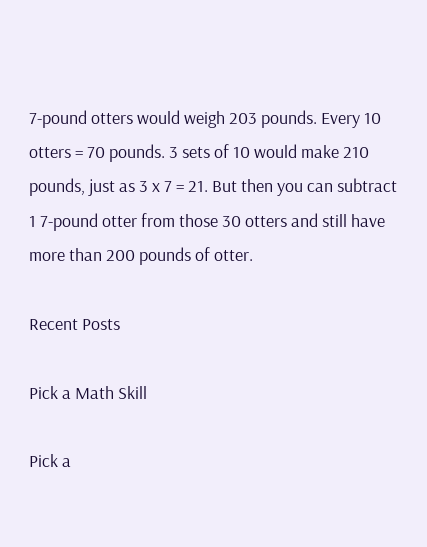7-pound otters would weigh 203 pounds. Every 10 otters = 70 pounds. 3 sets of 10 would make 210 pounds, just as 3 x 7 = 21. But then you can subtract 1 7-pound otter from those 30 otters and still have more than 200 pounds of otter.

Recent Posts

Pick a Math Skill

Pick a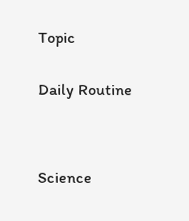Topic


Daily Routine




Science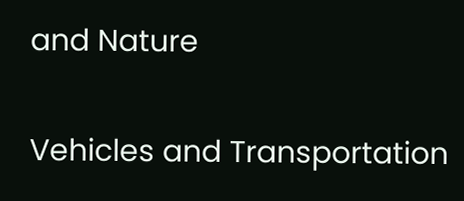and Nature


Vehicles and Transportation